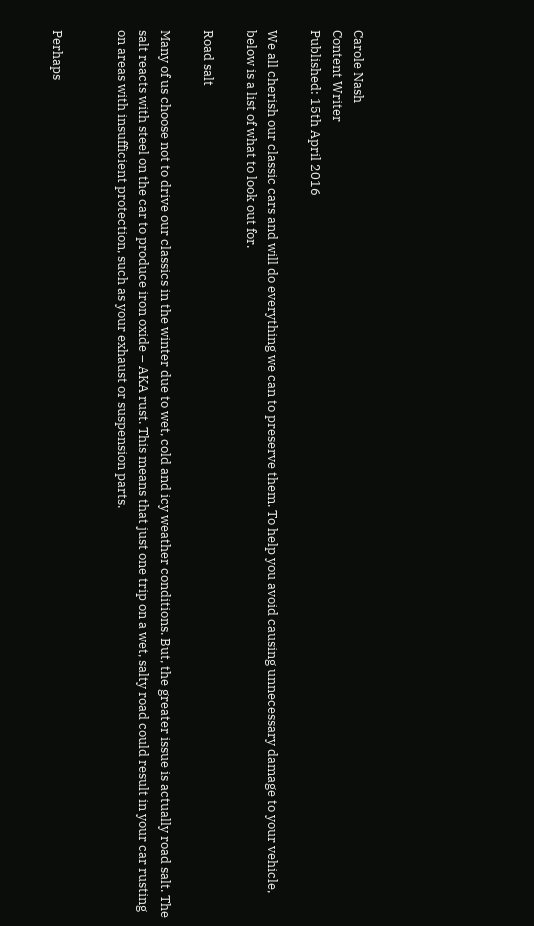Carole Nash
Content Writer
Published: 15th April 2016

We all cherish our classic cars and will do everything we can to preserve them. To help you avoid causing unnecessary damage to your vehicle, below is a list of what to look out for.

Road salt

Many of us choose not to drive our classics in the winter due to wet, cold and icy weather conditions. But, the greater issue is actually road salt. The salt reacts with steel on the car to produce iron oxide – AKA rust. This means that just one trip on a wet, salty road could result in your car rusting on areas with insufficient protection, such as your exhaust or suspension parts.


Perhaps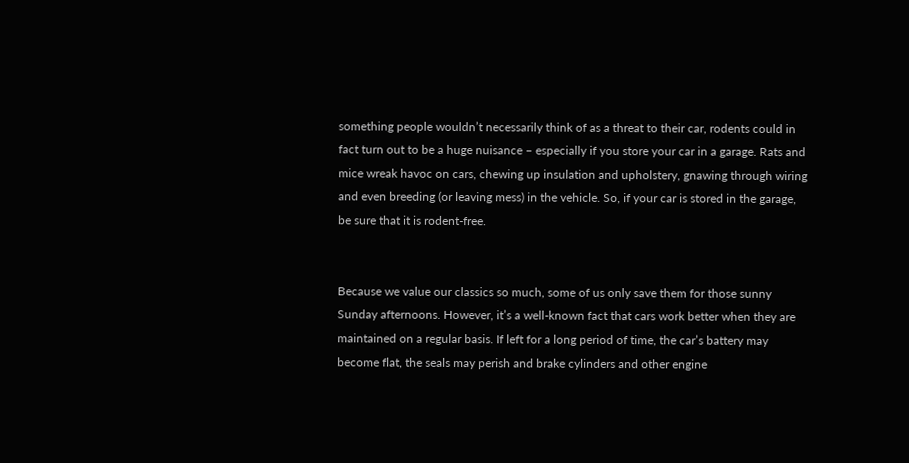something people wouldn’t necessarily think of as a threat to their car, rodents could in fact turn out to be a huge nuisance – especially if you store your car in a garage. Rats and mice wreak havoc on cars, chewing up insulation and upholstery, gnawing through wiring and even breeding (or leaving mess) in the vehicle. So, if your car is stored in the garage, be sure that it is rodent-free.


Because we value our classics so much, some of us only save them for those sunny Sunday afternoons. However, it’s a well-known fact that cars work better when they are maintained on a regular basis. If left for a long period of time, the car’s battery may become flat, the seals may perish and brake cylinders and other engine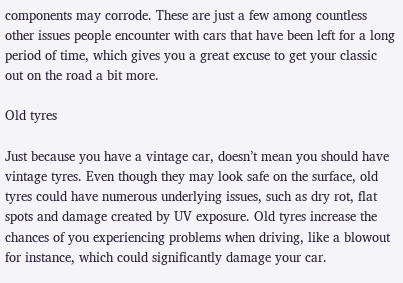components may corrode. These are just a few among countless other issues people encounter with cars that have been left for a long period of time, which gives you a great excuse to get your classic out on the road a bit more.

Old tyres

Just because you have a vintage car, doesn’t mean you should have vintage tyres. Even though they may look safe on the surface, old tyres could have numerous underlying issues, such as dry rot, flat spots and damage created by UV exposure. Old tyres increase the chances of you experiencing problems when driving, like a blowout for instance, which could significantly damage your car.